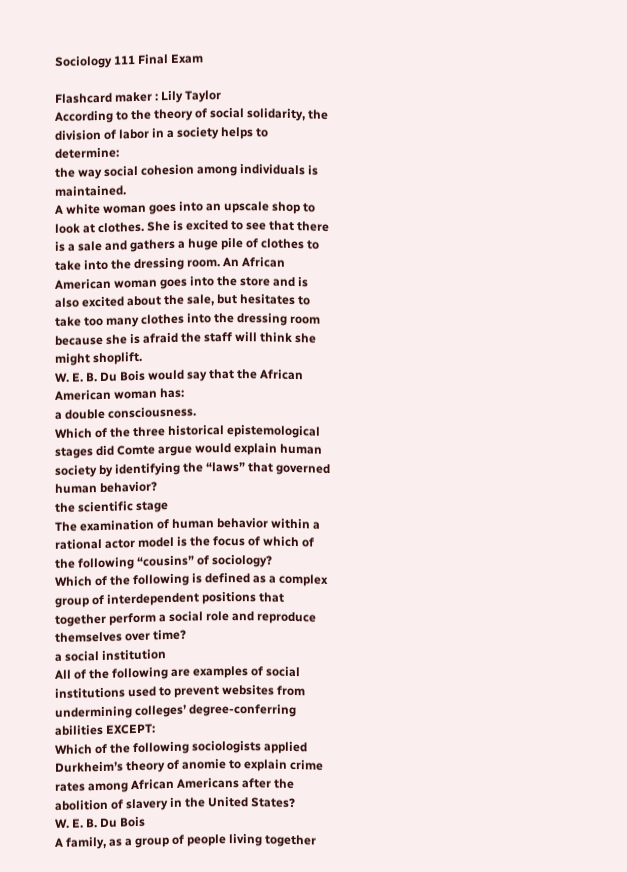Sociology 111 Final Exam

Flashcard maker : Lily Taylor
According to the theory of social solidarity, the division of labor in a society helps to determine:
the way social cohesion among individuals is maintained.
A white woman goes into an upscale shop to look at clothes. She is excited to see that there is a sale and gathers a huge pile of clothes to take into the dressing room. An African American woman goes into the store and is also excited about the sale, but hesitates to take too many clothes into the dressing room because she is afraid the staff will think she might shoplift.
W. E. B. Du Bois would say that the African American woman has:
a double consciousness.
Which of the three historical epistemological stages did Comte argue would explain human society by identifying the “laws” that governed human behavior?
the scientific stage
The examination of human behavior within a rational actor model is the focus of which of the following “cousins” of sociology?
Which of the following is defined as a complex group of interdependent positions that together perform a social role and reproduce themselves over time?
a social institution
All of the following are examples of social institutions used to prevent websites from undermining colleges’ degree-conferring abilities EXCEPT:
Which of the following sociologists applied Durkheim’s theory of anomie to explain crime rates among African Americans after the abolition of slavery in the United States?
W. E. B. Du Bois
A family, as a group of people living together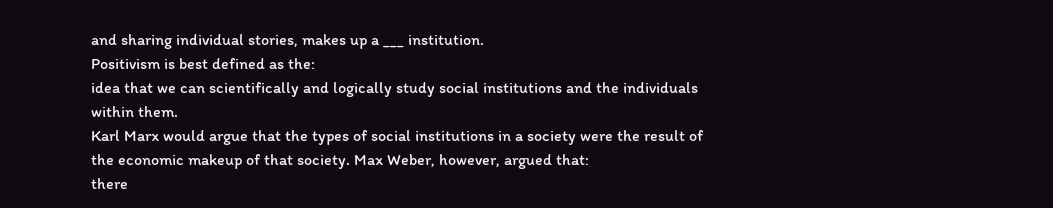and sharing individual stories, makes up a ___ institution.
Positivism is best defined as the:
idea that we can scientifically and logically study social institutions and the individuals within them.
Karl Marx would argue that the types of social institutions in a society were the result of the economic makeup of that society. Max Weber, however, argued that:
there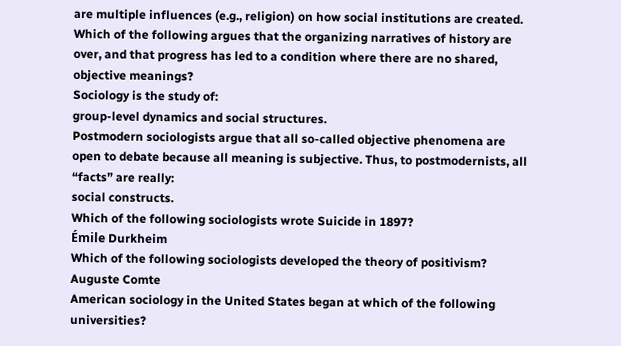are multiple influences (e.g., religion) on how social institutions are created.
Which of the following argues that the organizing narratives of history are over, and that progress has led to a condition where there are no shared, objective meanings?
Sociology is the study of:
group-level dynamics and social structures.
Postmodern sociologists argue that all so-called objective phenomena are open to debate because all meaning is subjective. Thus, to postmodernists, all “facts” are really:
social constructs.
Which of the following sociologists wrote Suicide in 1897?
Émile Durkheim
Which of the following sociologists developed the theory of positivism?
Auguste Comte
American sociology in the United States began at which of the following universities?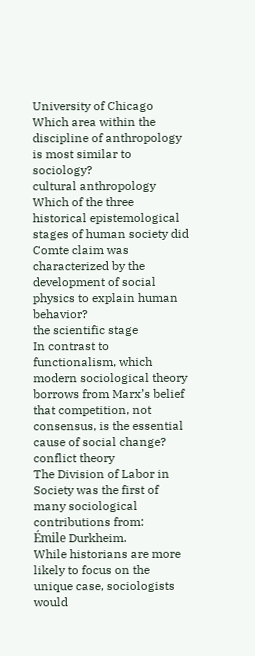University of Chicago
Which area within the discipline of anthropology is most similar to sociology?
cultural anthropology
Which of the three historical epistemological stages of human society did Comte claim was characterized by the development of social physics to explain human behavior?
the scientific stage
In contrast to functionalism, which modern sociological theory borrows from Marx’s belief that competition, not consensus, is the essential cause of social change?
conflict theory
The Division of Labor in Society was the first of many sociological contributions from:
Émile Durkheim.
While historians are more likely to focus on the unique case, sociologists would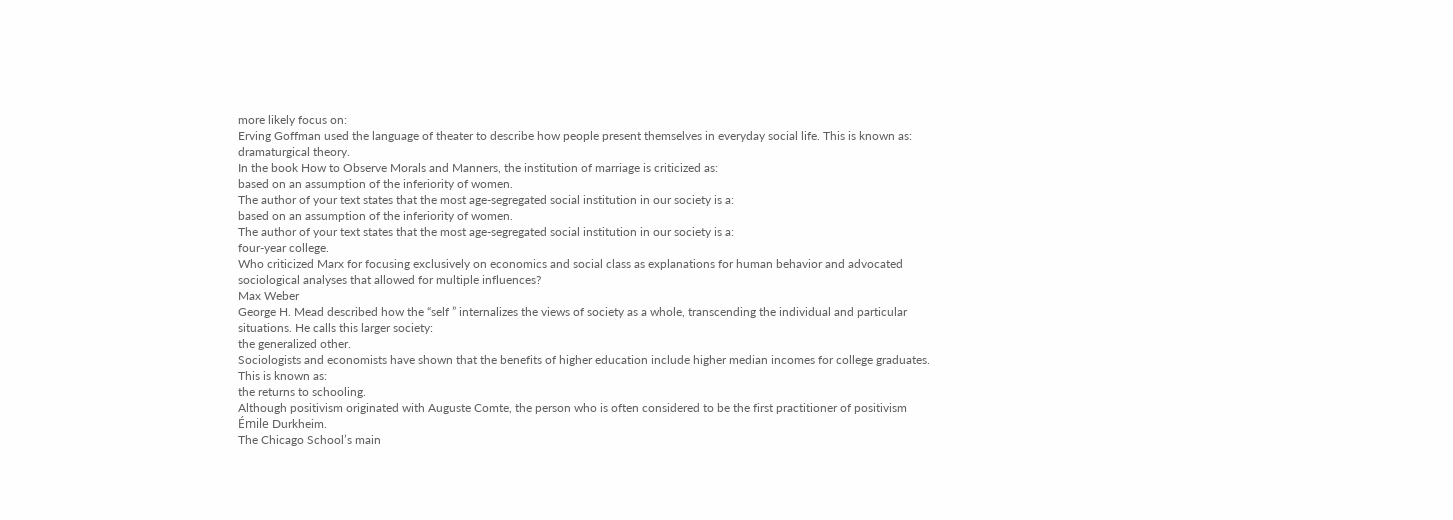more likely focus on:
Erving Goffman used the language of theater to describe how people present themselves in everyday social life. This is known as:
dramaturgical theory.
In the book How to Observe Morals and Manners, the institution of marriage is criticized as:
based on an assumption of the inferiority of women.
The author of your text states that the most age-segregated social institution in our society is a:
based on an assumption of the inferiority of women.
The author of your text states that the most age-segregated social institution in our society is a:
four-year college.
Who criticized Marx for focusing exclusively on economics and social class as explanations for human behavior and advocated sociological analyses that allowed for multiple influences?
Max Weber
George H. Mead described how the “self ” internalizes the views of society as a whole, transcending the individual and particular situations. He calls this larger society:
the generalized other.
Sociologists and economists have shown that the benefits of higher education include higher median incomes for college graduates. This is known as:
the returns to schooling.
Although positivism originated with Auguste Comte, the person who is often considered to be the first practitioner of positivism
Émile Durkheim.
The Chicago School’s main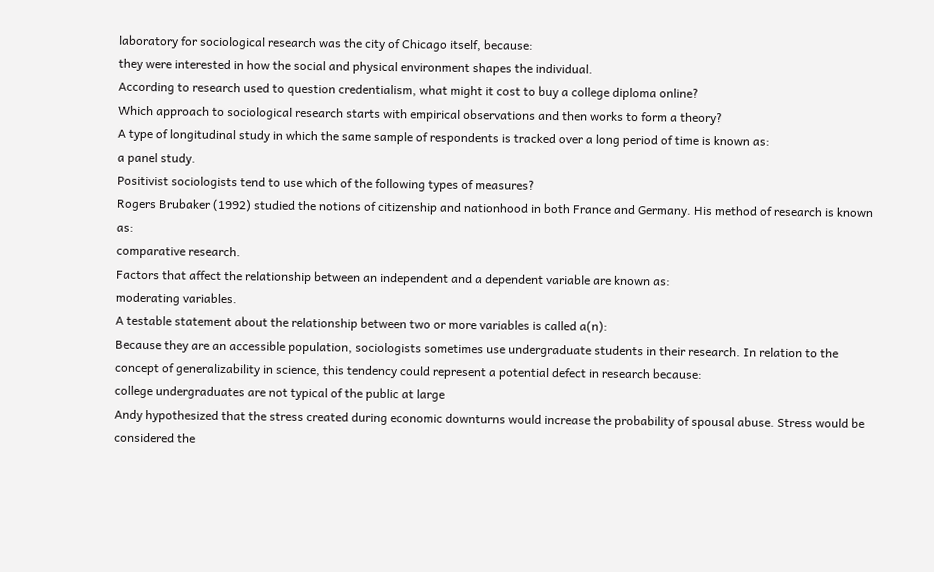laboratory for sociological research was the city of Chicago itself, because:
they were interested in how the social and physical environment shapes the individual.
According to research used to question credentialism, what might it cost to buy a college diploma online?
Which approach to sociological research starts with empirical observations and then works to form a theory?
A type of longitudinal study in which the same sample of respondents is tracked over a long period of time is known as:
a panel study.
Positivist sociologists tend to use which of the following types of measures?
Rogers Brubaker (1992) studied the notions of citizenship and nationhood in both France and Germany. His method of research is known as:
comparative research.
Factors that affect the relationship between an independent and a dependent variable are known as:
moderating variables.
A testable statement about the relationship between two or more variables is called a(n):
Because they are an accessible population, sociologists sometimes use undergraduate students in their research. In relation to the concept of generalizability in science, this tendency could represent a potential defect in research because:
college undergraduates are not typical of the public at large
Andy hypothesized that the stress created during economic downturns would increase the probability of spousal abuse. Stress would be considered the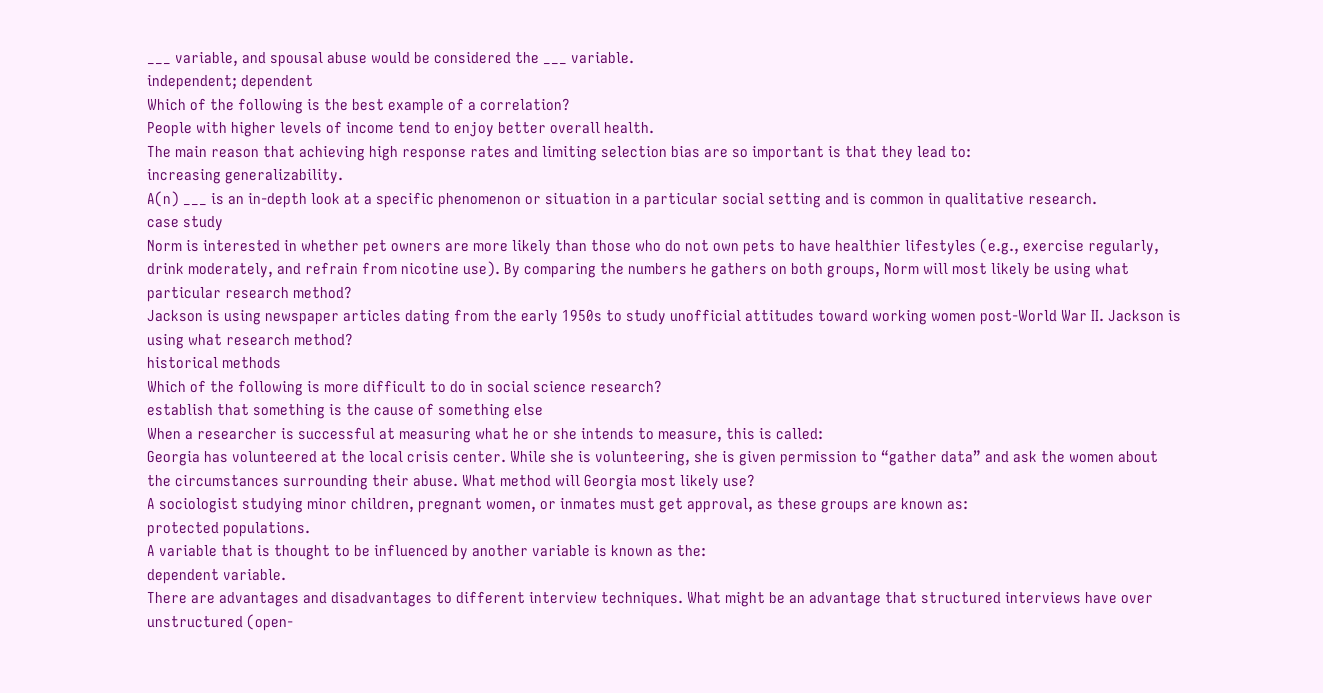___ variable, and spousal abuse would be considered the ___ variable.
independent; dependent
Which of the following is the best example of a correlation?
People with higher levels of income tend to enjoy better overall health.
The main reason that achieving high response rates and limiting selection bias are so important is that they lead to:
increasing generalizability.
A(n) ___ is an in-depth look at a specific phenomenon or situation in a particular social setting and is common in qualitative research.
case study
Norm is interested in whether pet owners are more likely than those who do not own pets to have healthier lifestyles (e.g., exercise regularly, drink moderately, and refrain from nicotine use). By comparing the numbers he gathers on both groups, Norm will most likely be using what particular research method?
Jackson is using newspaper articles dating from the early 1950s to study unofficial attitudes toward working women post-World War II. Jackson is using what research method?
historical methods
Which of the following is more difficult to do in social science research?
establish that something is the cause of something else
When a researcher is successful at measuring what he or she intends to measure, this is called:
Georgia has volunteered at the local crisis center. While she is volunteering, she is given permission to “gather data” and ask the women about the circumstances surrounding their abuse. What method will Georgia most likely use?
A sociologist studying minor children, pregnant women, or inmates must get approval, as these groups are known as:
protected populations.
A variable that is thought to be influenced by another variable is known as the:
dependent variable.
There are advantages and disadvantages to different interview techniques. What might be an advantage that structured interviews have over unstructured (open-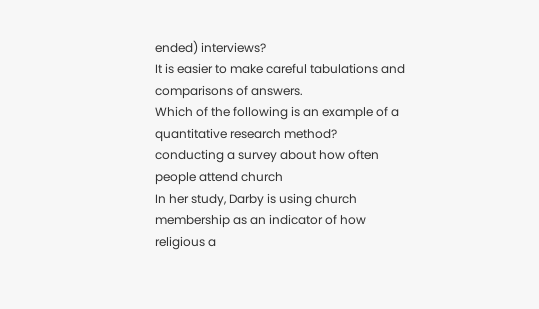ended) interviews?
It is easier to make careful tabulations and comparisons of answers.
Which of the following is an example of a quantitative research method?
conducting a survey about how often people attend church
In her study, Darby is using church membership as an indicator of how religious a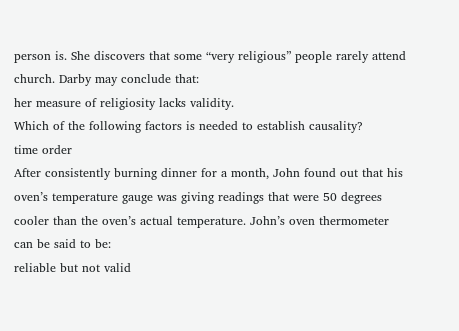person is. She discovers that some “very religious” people rarely attend church. Darby may conclude that:
her measure of religiosity lacks validity.
Which of the following factors is needed to establish causality?
time order
After consistently burning dinner for a month, John found out that his oven’s temperature gauge was giving readings that were 50 degrees cooler than the oven’s actual temperature. John’s oven thermometer can be said to be:
reliable but not valid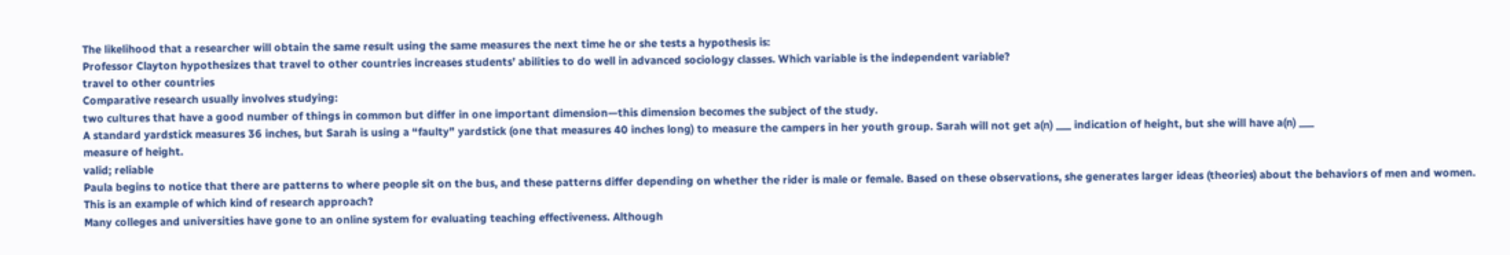The likelihood that a researcher will obtain the same result using the same measures the next time he or she tests a hypothesis is:
Professor Clayton hypothesizes that travel to other countries increases students’ abilities to do well in advanced sociology classes. Which variable is the independent variable?
travel to other countries
Comparative research usually involves studying:
two cultures that have a good number of things in common but differ in one important dimension—this dimension becomes the subject of the study.
A standard yardstick measures 36 inches, but Sarah is using a “faulty” yardstick (one that measures 40 inches long) to measure the campers in her youth group. Sarah will not get a(n) ___ indication of height, but she will have a(n) ___
measure of height.
valid; reliable
Paula begins to notice that there are patterns to where people sit on the bus, and these patterns differ depending on whether the rider is male or female. Based on these observations, she generates larger ideas (theories) about the behaviors of men and women. This is an example of which kind of research approach?
Many colleges and universities have gone to an online system for evaluating teaching effectiveness. Although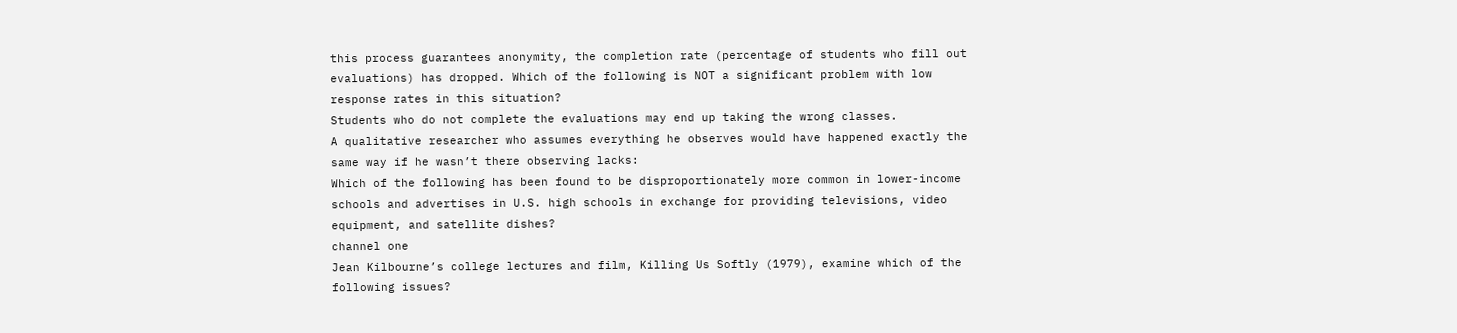this process guarantees anonymity, the completion rate (percentage of students who fill out evaluations) has dropped. Which of the following is NOT a significant problem with low response rates in this situation?
Students who do not complete the evaluations may end up taking the wrong classes.
A qualitative researcher who assumes everything he observes would have happened exactly the same way if he wasn’t there observing lacks:
Which of the following has been found to be disproportionately more common in lower-income schools and advertises in U.S. high schools in exchange for providing televisions, video equipment, and satellite dishes?
channel one
Jean Kilbourne’s college lectures and film, Killing Us Softly (1979), examine which of the following issues?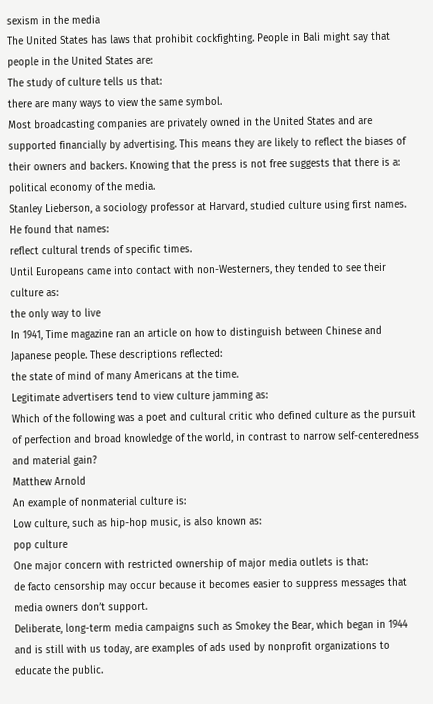sexism in the media
The United States has laws that prohibit cockfighting. People in Bali might say that people in the United States are:
The study of culture tells us that:
there are many ways to view the same symbol.
Most broadcasting companies are privately owned in the United States and are supported financially by advertising. This means they are likely to reflect the biases of their owners and backers. Knowing that the press is not free suggests that there is a:
political economy of the media.
Stanley Lieberson, a sociology professor at Harvard, studied culture using first names. He found that names:
reflect cultural trends of specific times.
Until Europeans came into contact with non-Westerners, they tended to see their culture as:
the only way to live
In 1941, Time magazine ran an article on how to distinguish between Chinese and Japanese people. These descriptions reflected:
the state of mind of many Americans at the time.
Legitimate advertisers tend to view culture jamming as:
Which of the following was a poet and cultural critic who defined culture as the pursuit of perfection and broad knowledge of the world, in contrast to narrow self-centeredness and material gain?
Matthew Arnold
An example of nonmaterial culture is:
Low culture, such as hip-hop music, is also known as:
pop culture
One major concern with restricted ownership of major media outlets is that:
de facto censorship may occur because it becomes easier to suppress messages that media owners don’t support.
Deliberate, long-term media campaigns such as Smokey the Bear, which began in 1944 and is still with us today, are examples of ads used by nonprofit organizations to educate the public.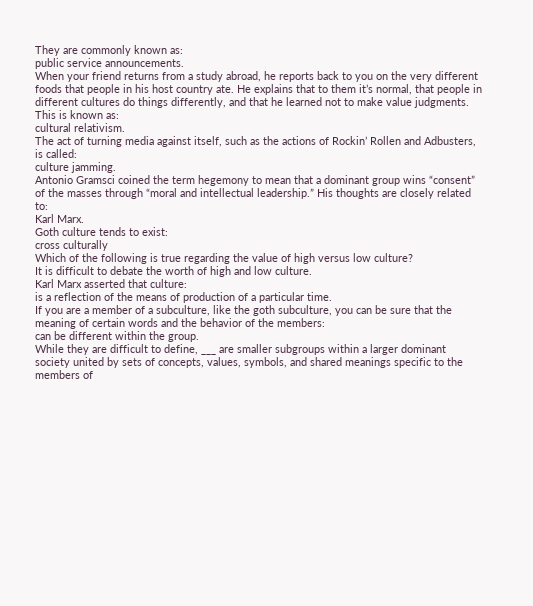They are commonly known as:
public service announcements.
When your friend returns from a study abroad, he reports back to you on the very different foods that people in his host country ate. He explains that to them it’s normal, that people in different cultures do things differently, and that he learned not to make value judgments. This is known as:
cultural relativism.
The act of turning media against itself, such as the actions of Rockin’ Rollen and Adbusters, is called:
culture jamming.
Antonio Gramsci coined the term hegemony to mean that a dominant group wins “consent” of the masses through “moral and intellectual leadership.” His thoughts are closely related to:
Karl Marx.
Goth culture tends to exist:
cross culturally
Which of the following is true regarding the value of high versus low culture?
It is difficult to debate the worth of high and low culture.
Karl Marx asserted that culture:
is a reflection of the means of production of a particular time.
If you are a member of a subculture, like the goth subculture, you can be sure that the meaning of certain words and the behavior of the members:
can be different within the group.
While they are difficult to define, ___ are smaller subgroups within a larger dominant society united by sets of concepts, values, symbols, and shared meanings specific to the members of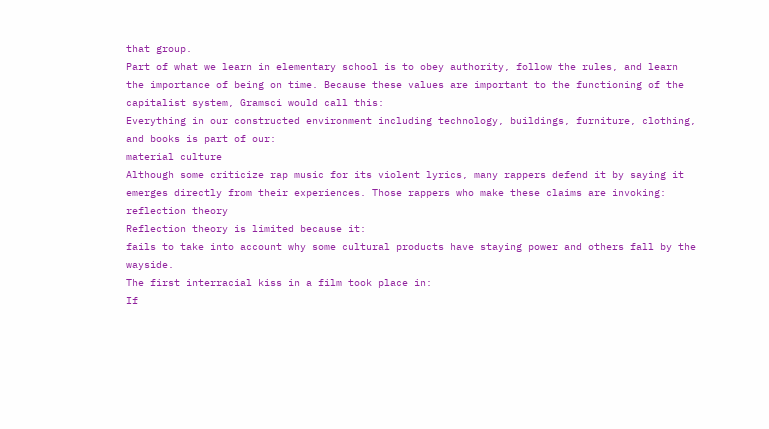that group.
Part of what we learn in elementary school is to obey authority, follow the rules, and learn the importance of being on time. Because these values are important to the functioning of the capitalist system, Gramsci would call this:
Everything in our constructed environment including technology, buildings, furniture, clothing, and books is part of our:
material culture
Although some criticize rap music for its violent lyrics, many rappers defend it by saying it emerges directly from their experiences. Those rappers who make these claims are invoking:
reflection theory
Reflection theory is limited because it:
fails to take into account why some cultural products have staying power and others fall by the wayside.
The first interracial kiss in a film took place in:
If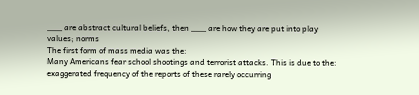___ are abstract cultural beliefs, then ___ are how they are put into play
values; norms
The first form of mass media was the:
Many Americans fear school shootings and terrorist attacks. This is due to the:
exaggerated frequency of the reports of these rarely occurring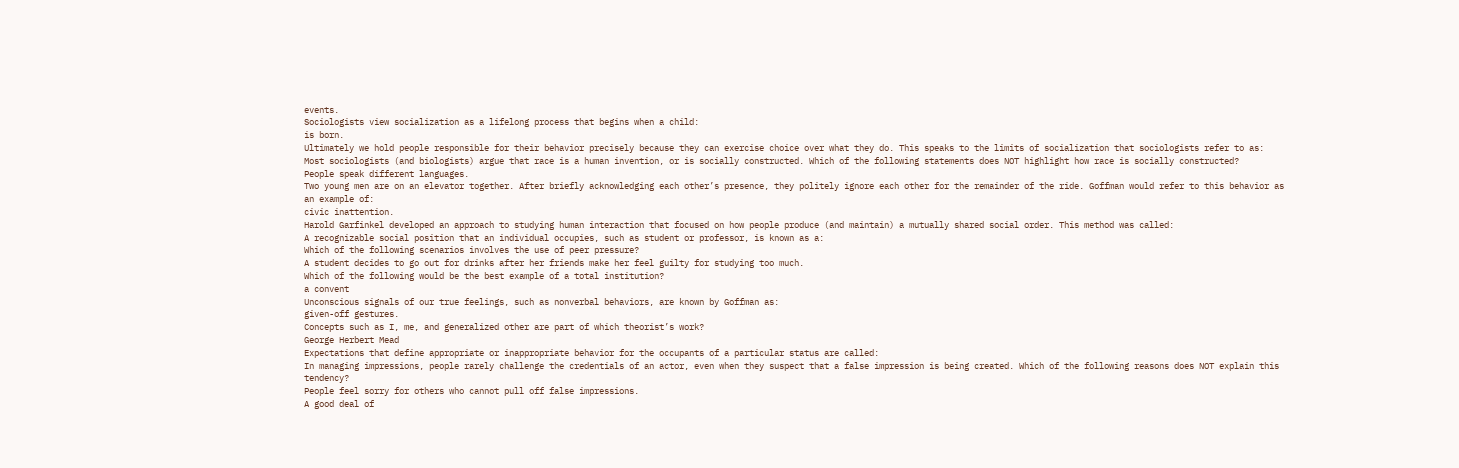events.
Sociologists view socialization as a lifelong process that begins when a child:
is born.
Ultimately we hold people responsible for their behavior precisely because they can exercise choice over what they do. This speaks to the limits of socialization that sociologists refer to as:
Most sociologists (and biologists) argue that race is a human invention, or is socially constructed. Which of the following statements does NOT highlight how race is socially constructed?
People speak different languages.
Two young men are on an elevator together. After briefly acknowledging each other’s presence, they politely ignore each other for the remainder of the ride. Goffman would refer to this behavior as an example of:
civic inattention.
Harold Garfinkel developed an approach to studying human interaction that focused on how people produce (and maintain) a mutually shared social order. This method was called:
A recognizable social position that an individual occupies, such as student or professor, is known as a:
Which of the following scenarios involves the use of peer pressure?
A student decides to go out for drinks after her friends make her feel guilty for studying too much.
Which of the following would be the best example of a total institution?
a convent
Unconscious signals of our true feelings, such as nonverbal behaviors, are known by Goffman as:
given-off gestures.
Concepts such as I, me, and generalized other are part of which theorist’s work?
George Herbert Mead
Expectations that define appropriate or inappropriate behavior for the occupants of a particular status are called:
In managing impressions, people rarely challenge the credentials of an actor, even when they suspect that a false impression is being created. Which of the following reasons does NOT explain this tendency?
People feel sorry for others who cannot pull off false impressions.
A good deal of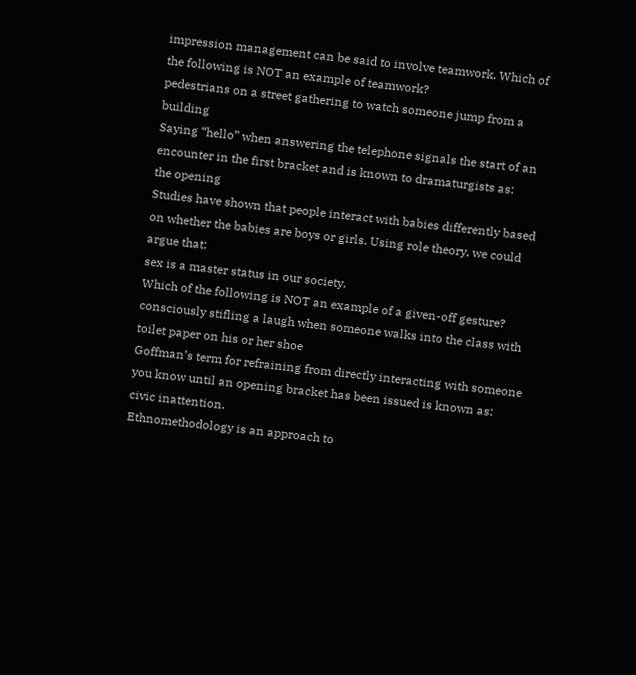impression management can be said to involve teamwork. Which of the following is NOT an example of teamwork?
pedestrians on a street gathering to watch someone jump from a building
Saying “hello” when answering the telephone signals the start of an encounter in the first bracket and is known to dramaturgists as:
the opening
Studies have shown that people interact with babies differently based on whether the babies are boys or girls. Using role theory, we could argue that:
sex is a master status in our society.
Which of the following is NOT an example of a given-off gesture?
consciously stifling a laugh when someone walks into the class with toilet paper on his or her shoe
Goffman’s term for refraining from directly interacting with someone you know until an opening bracket has been issued is known as:
civic inattention.
Ethnomethodology is an approach to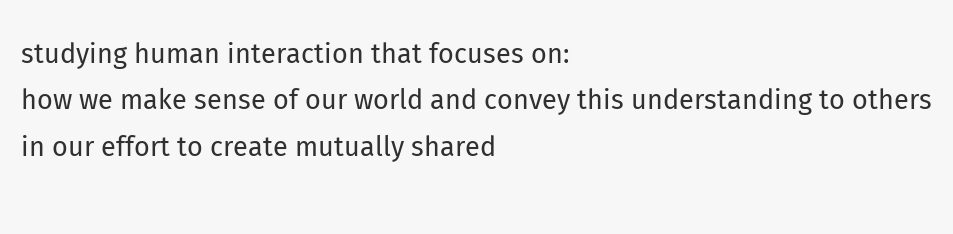studying human interaction that focuses on:
how we make sense of our world and convey this understanding to others in our effort to create mutually shared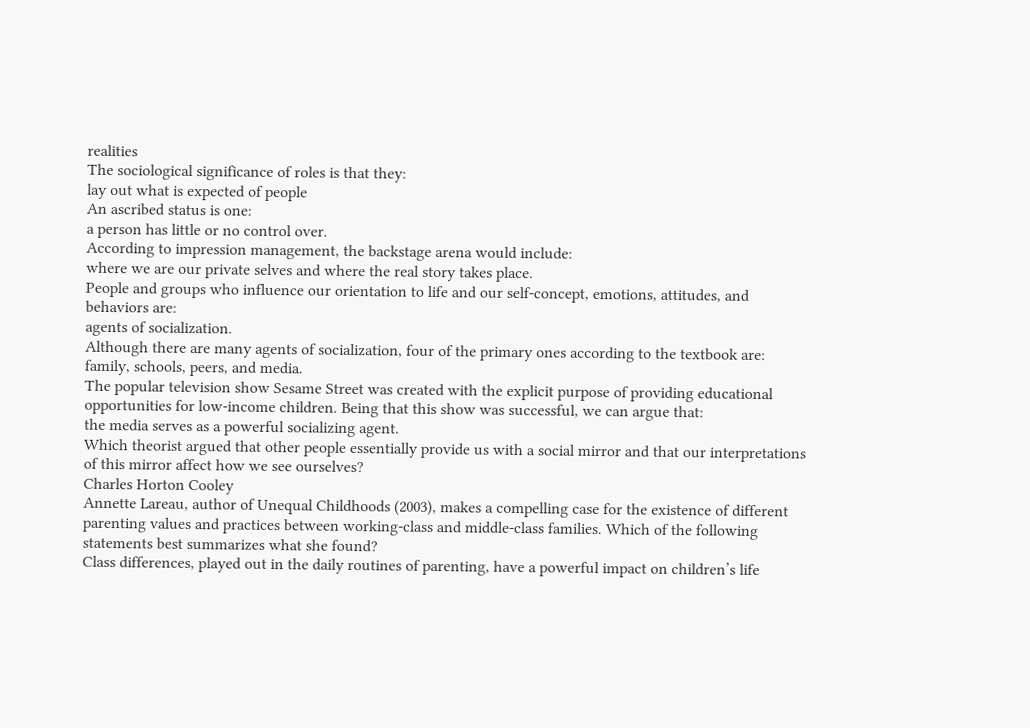realities
The sociological significance of roles is that they:
lay out what is expected of people
An ascribed status is one:
a person has little or no control over.
According to impression management, the backstage arena would include:
where we are our private selves and where the real story takes place.
People and groups who influence our orientation to life and our self-concept, emotions, attitudes, and behaviors are:
agents of socialization.
Although there are many agents of socialization, four of the primary ones according to the textbook are:
family, schools, peers, and media.
The popular television show Sesame Street was created with the explicit purpose of providing educational opportunities for low-income children. Being that this show was successful, we can argue that:
the media serves as a powerful socializing agent.
Which theorist argued that other people essentially provide us with a social mirror and that our interpretations of this mirror affect how we see ourselves?
Charles Horton Cooley
Annette Lareau, author of Unequal Childhoods (2003), makes a compelling case for the existence of different parenting values and practices between working-class and middle-class families. Which of the following statements best summarizes what she found?
Class differences, played out in the daily routines of parenting, have a powerful impact on children’s life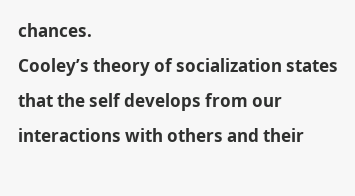chances.
Cooley’s theory of socialization states that the self develops from our interactions with others and their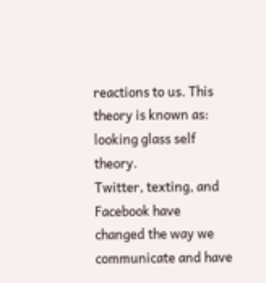reactions to us. This theory is known as:
looking glass self theory.
Twitter, texting, and Facebook have changed the way we communicate and have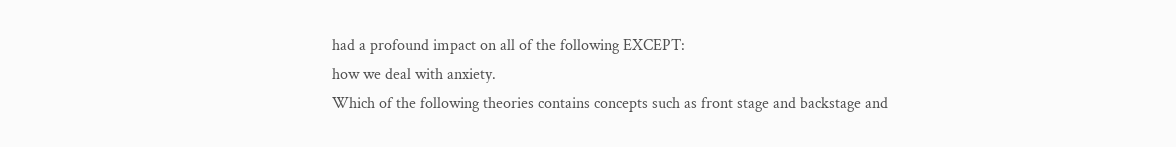had a profound impact on all of the following EXCEPT:
how we deal with anxiety.
Which of the following theories contains concepts such as front stage and backstage and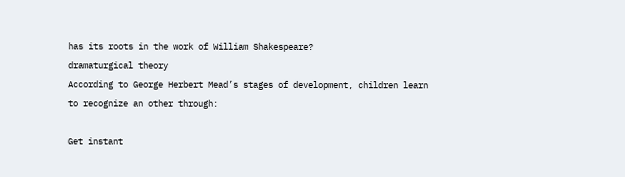has its roots in the work of William Shakespeare?
dramaturgical theory
According to George Herbert Mead’s stages of development, children learn to recognize an other through:

Get instant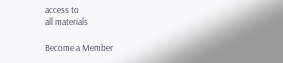access to
all materials

Become a Member